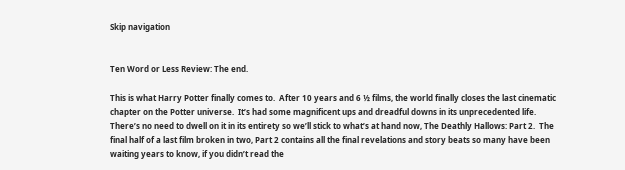Skip navigation


Ten Word or Less Review: The end.

This is what Harry Potter finally comes to.  After 10 years and 6 ½ films, the world finally closes the last cinematic chapter on the Potter universe.  It’s had some magnificent ups and dreadful downs in its unprecedented life.  There’s no need to dwell on it in its entirety so we’ll stick to what’s at hand now, The Deathly Hallows: Part 2.  The final half of a last film broken in two, Part 2 contains all the final revelations and story beats so many have been waiting years to know, if you didn’t read the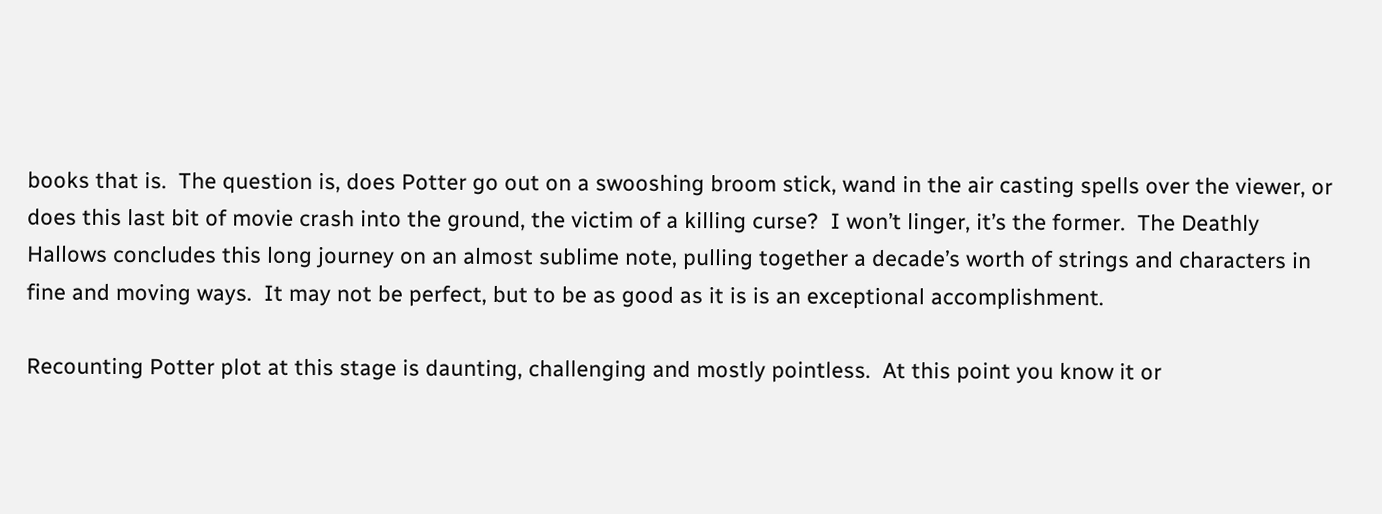books that is.  The question is, does Potter go out on a swooshing broom stick, wand in the air casting spells over the viewer, or does this last bit of movie crash into the ground, the victim of a killing curse?  I won’t linger, it’s the former.  The Deathly Hallows concludes this long journey on an almost sublime note, pulling together a decade’s worth of strings and characters in fine and moving ways.  It may not be perfect, but to be as good as it is is an exceptional accomplishment.

Recounting Potter plot at this stage is daunting, challenging and mostly pointless.  At this point you know it or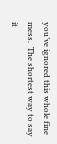you’ve ignored this whole fine mess.  The shortest way to say it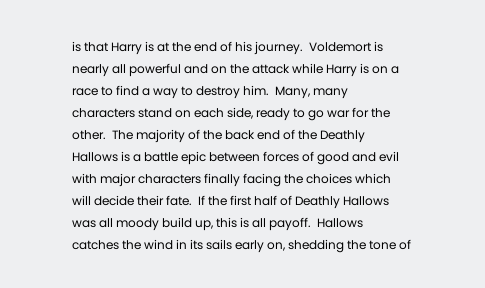is that Harry is at the end of his journey.  Voldemort is nearly all powerful and on the attack while Harry is on a race to find a way to destroy him.  Many, many characters stand on each side, ready to go war for the other.  The majority of the back end of the Deathly Hallows is a battle epic between forces of good and evil with major characters finally facing the choices which will decide their fate.  If the first half of Deathly Hallows was all moody build up, this is all payoff.  Hallows catches the wind in its sails early on, shedding the tone of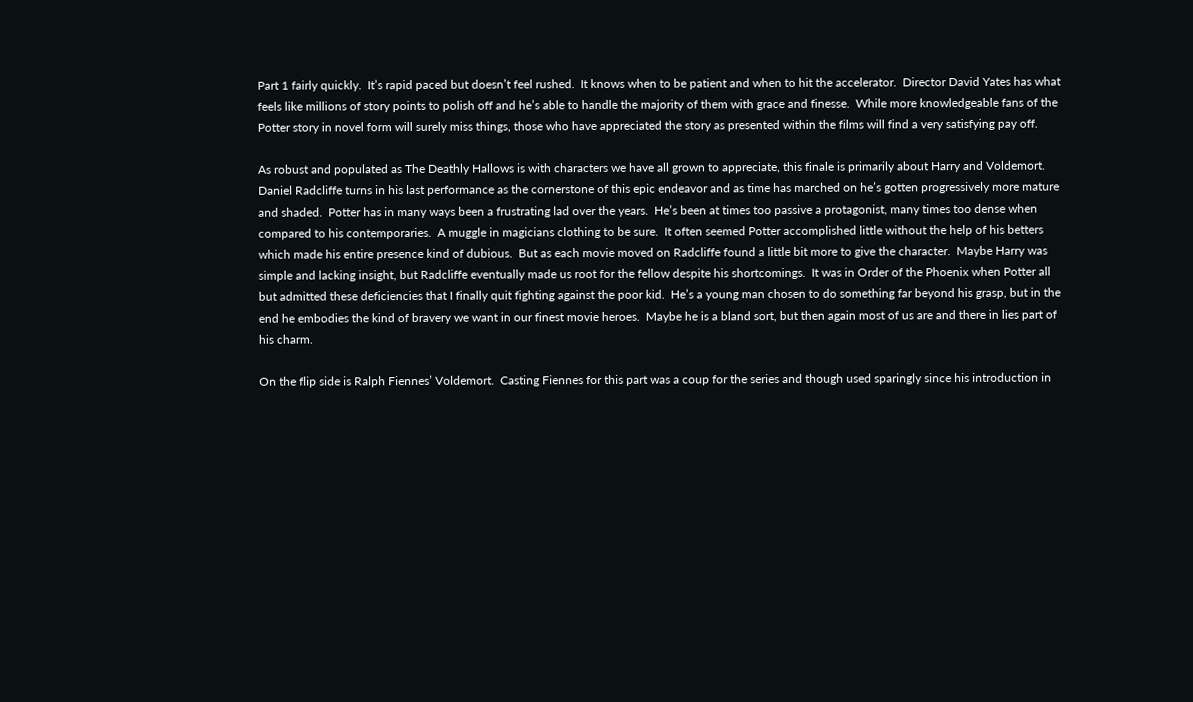Part 1 fairly quickly.  It’s rapid paced but doesn’t feel rushed.  It knows when to be patient and when to hit the accelerator.  Director David Yates has what feels like millions of story points to polish off and he’s able to handle the majority of them with grace and finesse.  While more knowledgeable fans of the Potter story in novel form will surely miss things, those who have appreciated the story as presented within the films will find a very satisfying pay off.

As robust and populated as The Deathly Hallows is with characters we have all grown to appreciate, this finale is primarily about Harry and Voldemort.  Daniel Radcliffe turns in his last performance as the cornerstone of this epic endeavor and as time has marched on he’s gotten progressively more mature and shaded.  Potter has in many ways been a frustrating lad over the years.  He’s been at times too passive a protagonist, many times too dense when compared to his contemporaries.  A muggle in magicians clothing to be sure.  It often seemed Potter accomplished little without the help of his betters which made his entire presence kind of dubious.  But as each movie moved on Radcliffe found a little bit more to give the character.  Maybe Harry was simple and lacking insight, but Radcliffe eventually made us root for the fellow despite his shortcomings.  It was in Order of the Phoenix when Potter all but admitted these deficiencies that I finally quit fighting against the poor kid.  He’s a young man chosen to do something far beyond his grasp, but in the end he embodies the kind of bravery we want in our finest movie heroes.  Maybe he is a bland sort, but then again most of us are and there in lies part of his charm.

On the flip side is Ralph Fiennes’ Voldemort.  Casting Fiennes for this part was a coup for the series and though used sparingly since his introduction in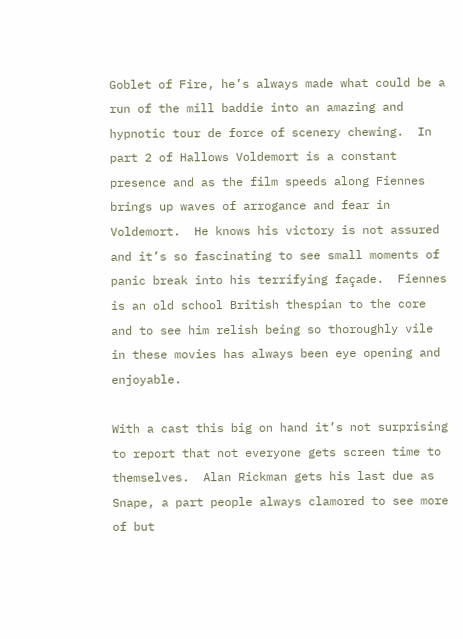Goblet of Fire, he’s always made what could be a run of the mill baddie into an amazing and hypnotic tour de force of scenery chewing.  In part 2 of Hallows Voldemort is a constant presence and as the film speeds along Fiennes brings up waves of arrogance and fear in Voldemort.  He knows his victory is not assured and it’s so fascinating to see small moments of panic break into his terrifying façade.  Fiennes is an old school British thespian to the core and to see him relish being so thoroughly vile in these movies has always been eye opening and enjoyable.

With a cast this big on hand it’s not surprising to report that not everyone gets screen time to themselves.  Alan Rickman gets his last due as Snape, a part people always clamored to see more of but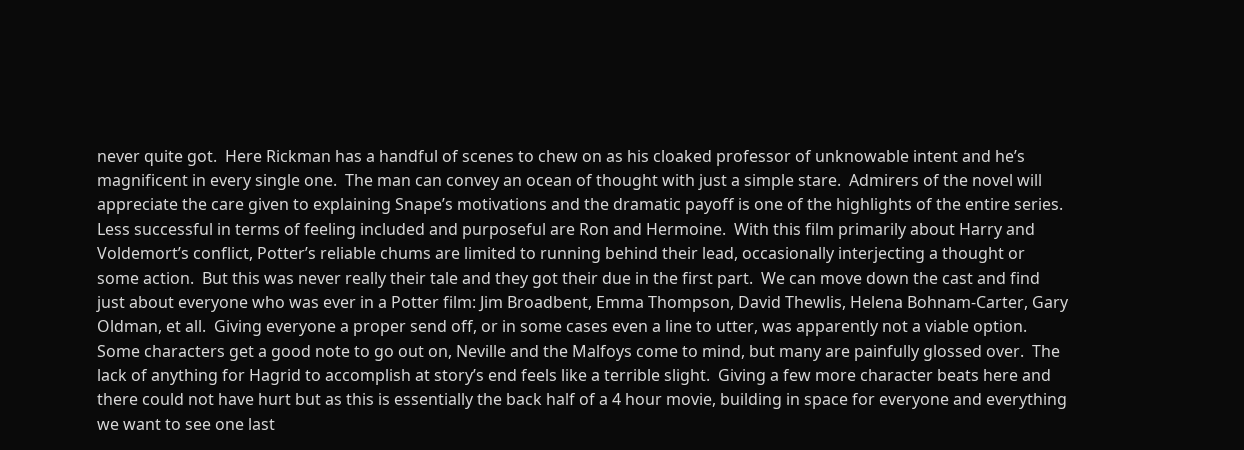never quite got.  Here Rickman has a handful of scenes to chew on as his cloaked professor of unknowable intent and he’s magnificent in every single one.  The man can convey an ocean of thought with just a simple stare.  Admirers of the novel will appreciate the care given to explaining Snape’s motivations and the dramatic payoff is one of the highlights of the entire series.  Less successful in terms of feeling included and purposeful are Ron and Hermoine.  With this film primarily about Harry and Voldemort’s conflict, Potter’s reliable chums are limited to running behind their lead, occasionally interjecting a thought or some action.  But this was never really their tale and they got their due in the first part.  We can move down the cast and find just about everyone who was ever in a Potter film: Jim Broadbent, Emma Thompson, David Thewlis, Helena Bohnam-Carter, Gary Oldman, et all.  Giving everyone a proper send off, or in some cases even a line to utter, was apparently not a viable option.  Some characters get a good note to go out on, Neville and the Malfoys come to mind, but many are painfully glossed over.  The lack of anything for Hagrid to accomplish at story’s end feels like a terrible slight.  Giving a few more character beats here and there could not have hurt but as this is essentially the back half of a 4 hour movie, building in space for everyone and everything we want to see one last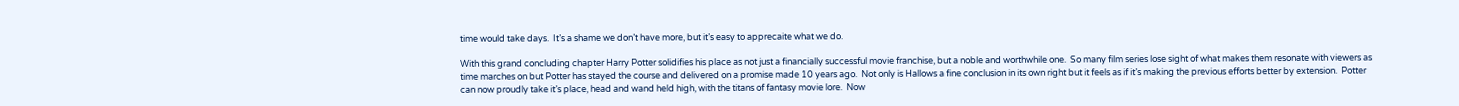time would take days.  It’s a shame we don’t have more, but it’s easy to apprecaite what we do.

With this grand concluding chapter Harry Potter solidifies his place as not just a financially successful movie franchise, but a noble and worthwhile one.  So many film series lose sight of what makes them resonate with viewers as time marches on but Potter has stayed the course and delivered on a promise made 10 years ago.  Not only is Hallows a fine conclusion in its own right but it feels as if it’s making the previous efforts better by extension.  Potter can now proudly take it’s place, head and wand held high, with the titans of fantasy movie lore.  Now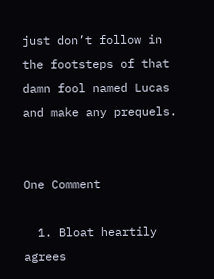just don’t follow in the footsteps of that damn fool named Lucas and make any prequels.


One Comment

  1. Bloat heartily agrees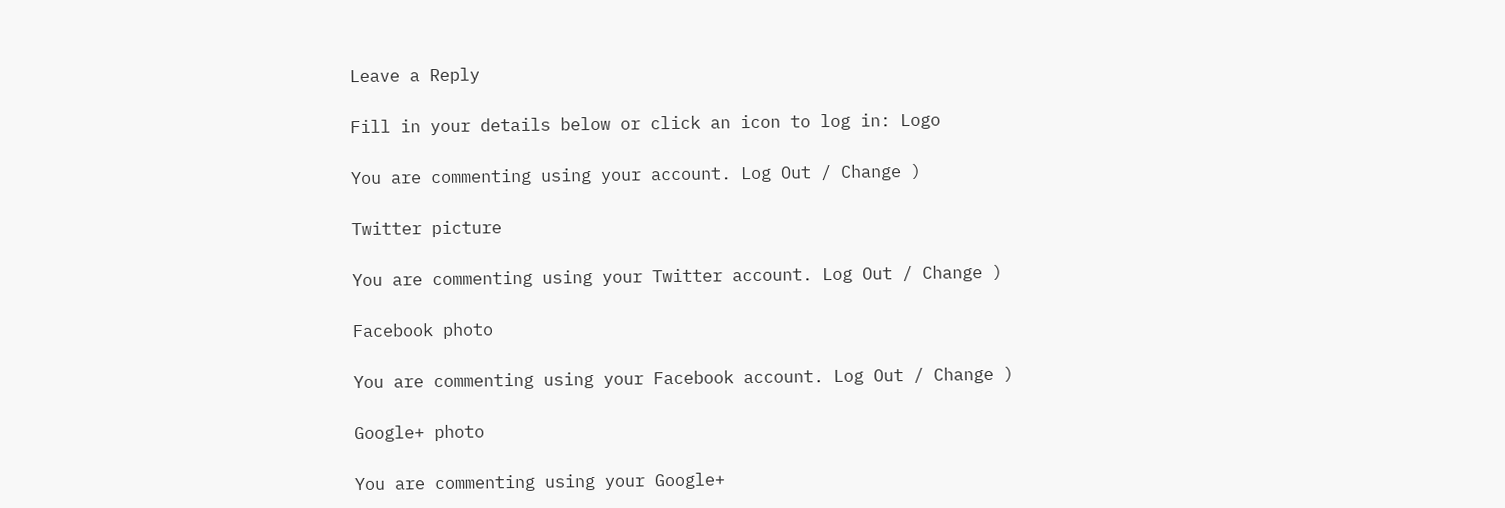Leave a Reply

Fill in your details below or click an icon to log in: Logo

You are commenting using your account. Log Out / Change )

Twitter picture

You are commenting using your Twitter account. Log Out / Change )

Facebook photo

You are commenting using your Facebook account. Log Out / Change )

Google+ photo

You are commenting using your Google+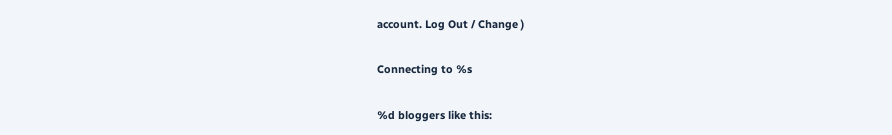account. Log Out / Change )

Connecting to %s

%d bloggers like this: